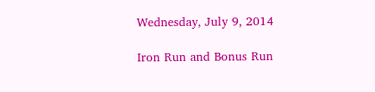Wednesday, July 9, 2014

Iron Run and Bonus Run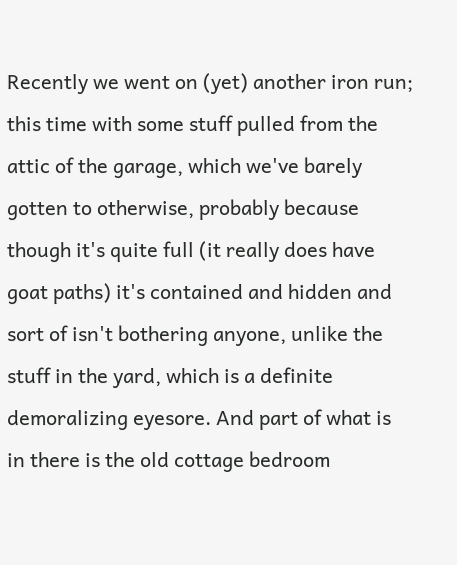Recently we went on (yet) another iron run; this time with some stuff pulled from the attic of the garage, which we've barely gotten to otherwise, probably because though it's quite full (it really does have goat paths) it's contained and hidden and sort of isn't bothering anyone, unlike the stuff in the yard, which is a definite demoralizing eyesore. And part of what is in there is the old cottage bedroom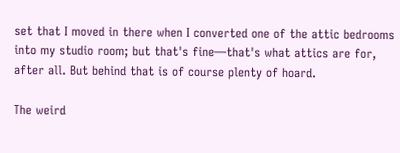set that I moved in there when I converted one of the attic bedrooms into my studio room; but that's fine—that's what attics are for, after all. But behind that is of course plenty of hoard.

The weird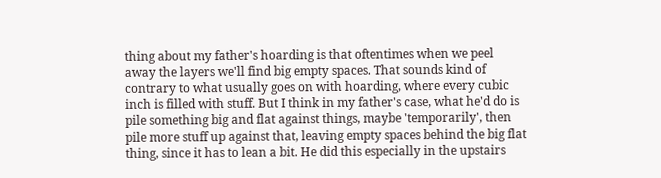thing about my father's hoarding is that oftentimes when we peel away the layers we'll find big empty spaces. That sounds kind of contrary to what usually goes on with hoarding, where every cubic inch is filled with stuff. But I think in my father's case, what he'd do is pile something big and flat against things, maybe 'temporarily', then pile more stuff up against that, leaving empty spaces behind the big flat thing, since it has to lean a bit. He did this especially in the upstairs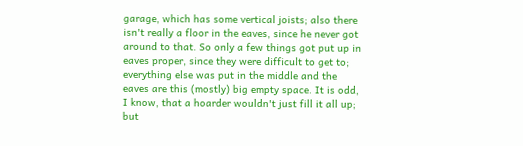garage, which has some vertical joists; also there isn't really a floor in the eaves, since he never got around to that. So only a few things got put up in eaves proper, since they were difficult to get to; everything else was put in the middle and the eaves are this (mostly) big empty space. It is odd, I know, that a hoarder wouldn't just fill it all up; but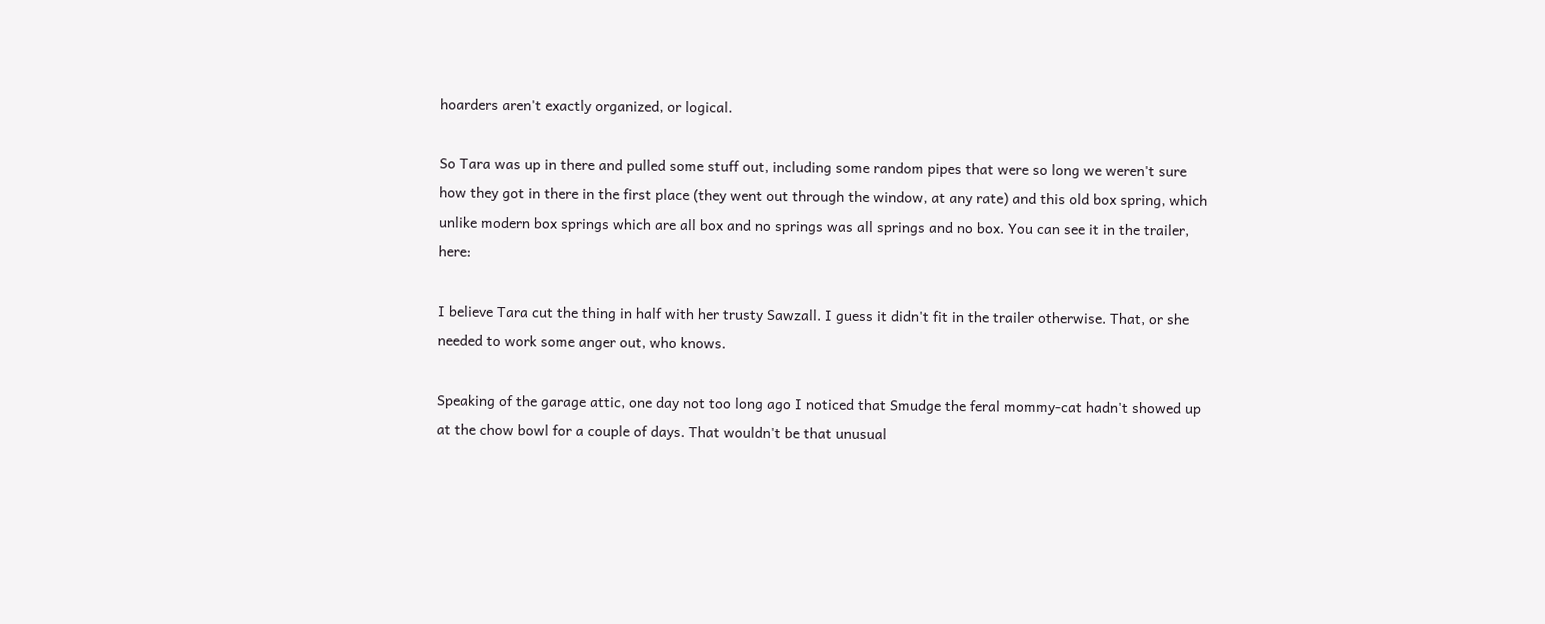hoarders aren't exactly organized, or logical.

So Tara was up in there and pulled some stuff out, including some random pipes that were so long we weren't sure how they got in there in the first place (they went out through the window, at any rate) and this old box spring, which unlike modern box springs which are all box and no springs was all springs and no box. You can see it in the trailer, here:

I believe Tara cut the thing in half with her trusty Sawzall. I guess it didn't fit in the trailer otherwise. That, or she needed to work some anger out, who knows.

Speaking of the garage attic, one day not too long ago I noticed that Smudge the feral mommy-cat hadn't showed up at the chow bowl for a couple of days. That wouldn't be that unusual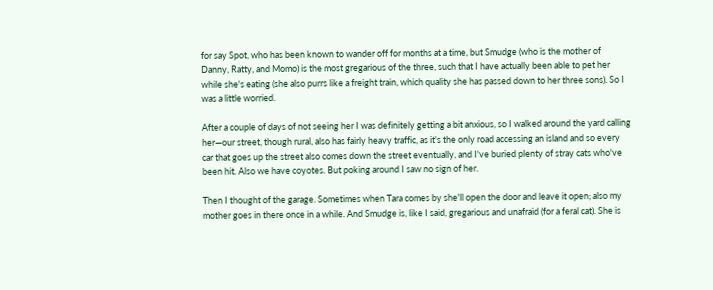for say Spot, who has been known to wander off for months at a time, but Smudge (who is the mother of Danny, Ratty, and Momo) is the most gregarious of the three, such that I have actually been able to pet her while she's eating (she also purrs like a freight train, which quality she has passed down to her three sons). So I was a little worried.

After a couple of days of not seeing her I was definitely getting a bit anxious, so I walked around the yard calling her—our street, though rural, also has fairly heavy traffic, as it's the only road accessing an island and so every car that goes up the street also comes down the street eventually, and I've buried plenty of stray cats who've been hit. Also we have coyotes. But poking around I saw no sign of her.

Then I thought of the garage. Sometimes when Tara comes by she'll open the door and leave it open; also my mother goes in there once in a while. And Smudge is, like I said, gregarious and unafraid (for a feral cat). She is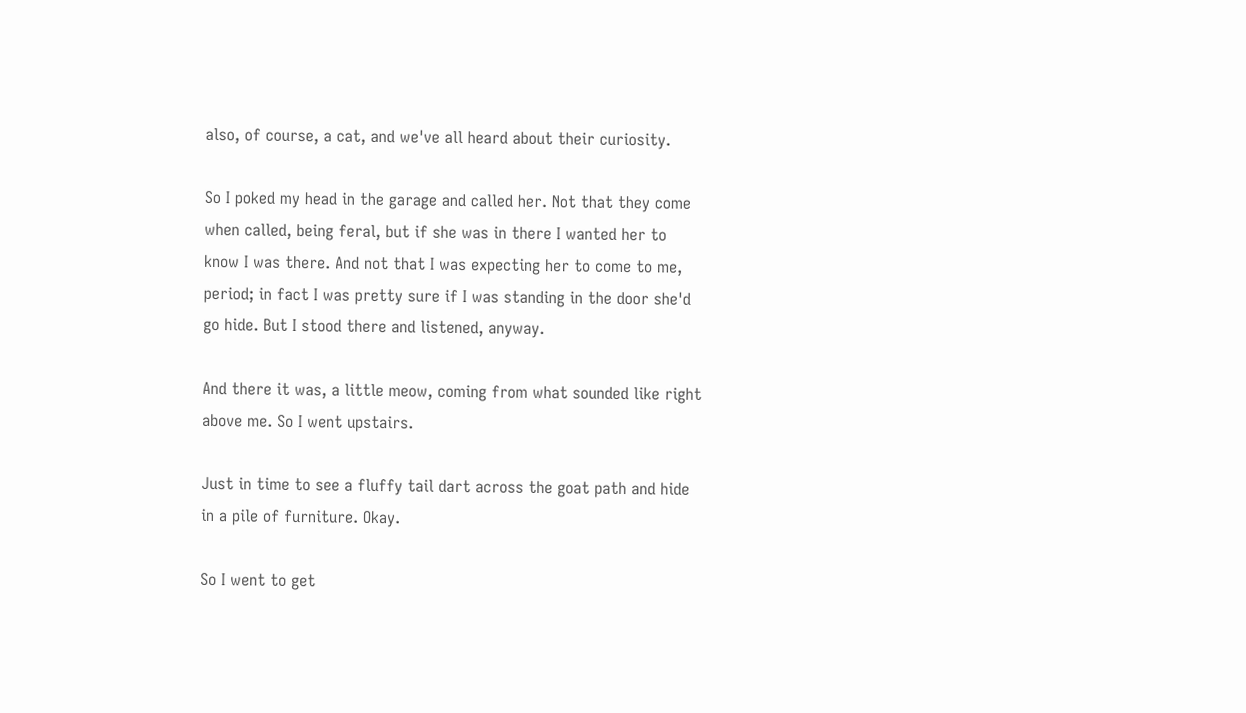also, of course, a cat, and we've all heard about their curiosity.

So I poked my head in the garage and called her. Not that they come when called, being feral, but if she was in there I wanted her to know I was there. And not that I was expecting her to come to me, period; in fact I was pretty sure if I was standing in the door she'd go hide. But I stood there and listened, anyway.

And there it was, a little meow, coming from what sounded like right above me. So I went upstairs.

Just in time to see a fluffy tail dart across the goat path and hide in a pile of furniture. Okay.

So I went to get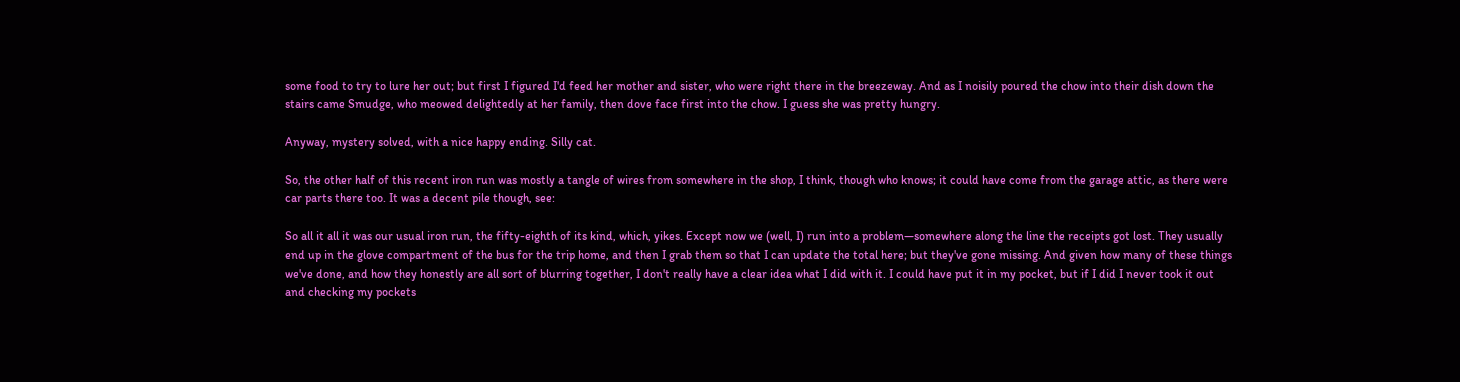some food to try to lure her out; but first I figured I'd feed her mother and sister, who were right there in the breezeway. And as I noisily poured the chow into their dish down the stairs came Smudge, who meowed delightedly at her family, then dove face first into the chow. I guess she was pretty hungry.

Anyway, mystery solved, with a nice happy ending. Silly cat.

So, the other half of this recent iron run was mostly a tangle of wires from somewhere in the shop, I think, though who knows; it could have come from the garage attic, as there were car parts there too. It was a decent pile though, see:

So all it all it was our usual iron run, the fifty-eighth of its kind, which, yikes. Except now we (well, I) run into a problem—somewhere along the line the receipts got lost. They usually end up in the glove compartment of the bus for the trip home, and then I grab them so that I can update the total here; but they've gone missing. And given how many of these things we've done, and how they honestly are all sort of blurring together, I don't really have a clear idea what I did with it. I could have put it in my pocket, but if I did I never took it out and checking my pockets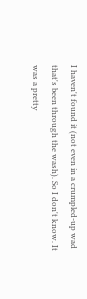I haven't found it (not even in a crumpled-up wad that's been through the wash). So I don't know. It was a pretty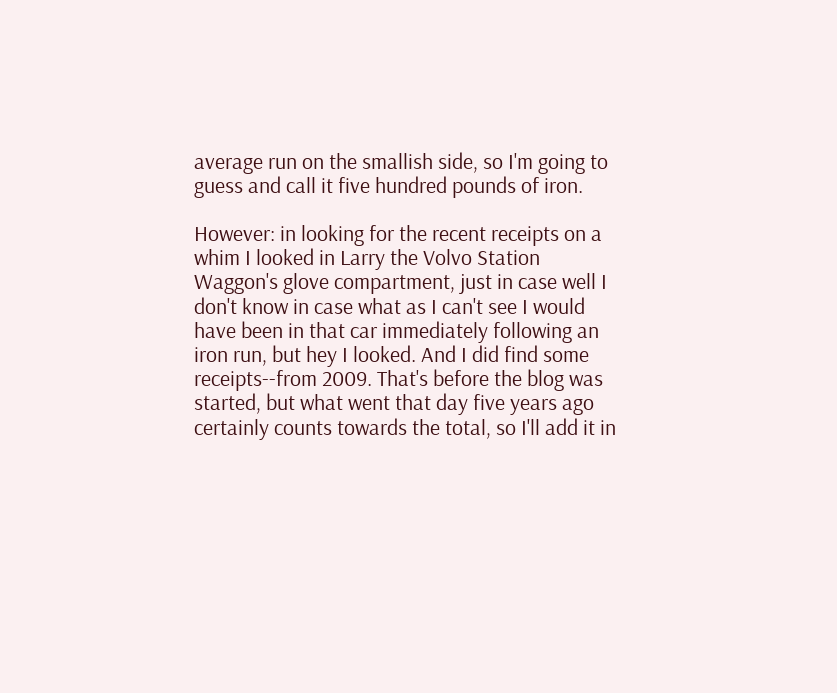average run on the smallish side, so I'm going to guess and call it five hundred pounds of iron.

However: in looking for the recent receipts on a whim I looked in Larry the Volvo Station Waggon's glove compartment, just in case well I don't know in case what as I can't see I would have been in that car immediately following an iron run, but hey I looked. And I did find some receipts--from 2009. That's before the blog was started, but what went that day five years ago certainly counts towards the total, so I'll add it in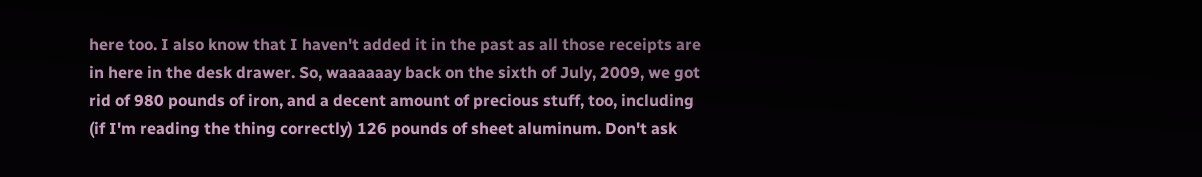here too. I also know that I haven't added it in the past as all those receipts are in here in the desk drawer. So, waaaaaay back on the sixth of July, 2009, we got rid of 980 pounds of iron, and a decent amount of precious stuff, too, including (if I'm reading the thing correctly) 126 pounds of sheet aluminum. Don't ask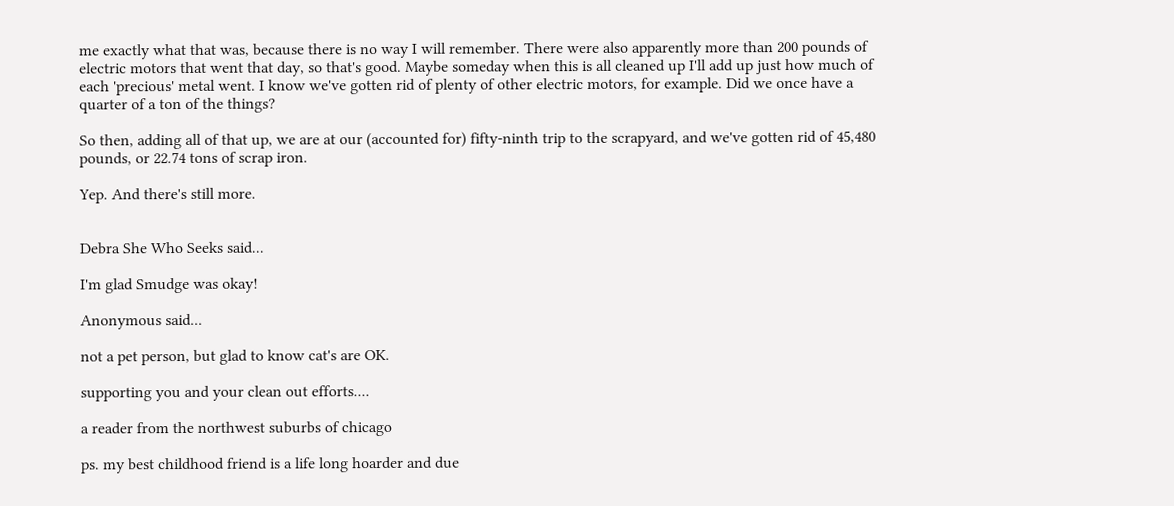me exactly what that was, because there is no way I will remember. There were also apparently more than 200 pounds of electric motors that went that day, so that's good. Maybe someday when this is all cleaned up I'll add up just how much of each 'precious' metal went. I know we've gotten rid of plenty of other electric motors, for example. Did we once have a quarter of a ton of the things?

So then, adding all of that up, we are at our (accounted for) fifty-ninth trip to the scrapyard, and we've gotten rid of 45,480 pounds, or 22.74 tons of scrap iron.

Yep. And there's still more.


Debra She Who Seeks said...

I'm glad Smudge was okay!

Anonymous said...

not a pet person, but glad to know cat's are OK.

supporting you and your clean out efforts....

a reader from the northwest suburbs of chicago

ps. my best childhood friend is a life long hoarder and due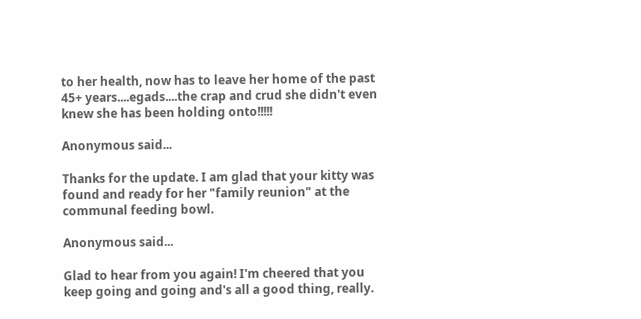to her health, now has to leave her home of the past 45+ years....egads....the crap and crud she didn't even knew she has been holding onto!!!!!

Anonymous said...

Thanks for the update. I am glad that your kitty was found and ready for her "family reunion" at the communal feeding bowl.

Anonymous said...

Glad to hear from you again! I'm cheered that you keep going and going and's all a good thing, really.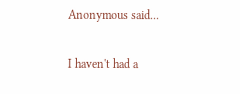Anonymous said...

I haven't had a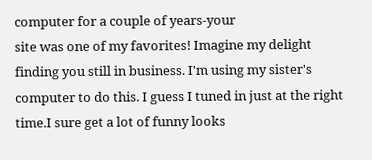computer for a couple of years-your
site was one of my favorites! Imagine my delight
finding you still in business. I'm using my sister's
computer to do this. I guess I tuned in just at the right time.I sure get a lot of funny looks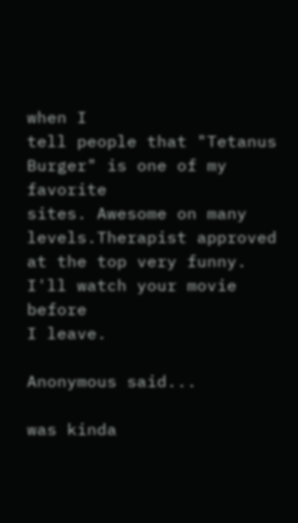when I
tell people that "Tetanus Burger" is one of my favorite
sites. Awesome on many levels.Therapist approved
at the top very funny. I'll watch your movie before
I leave.

Anonymous said...

was kinda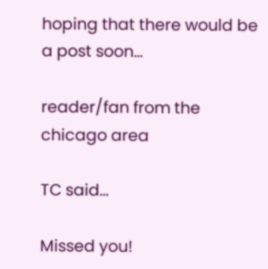hoping that there would be a post soon...

reader/fan from the chicago area

TC said...

Missed you!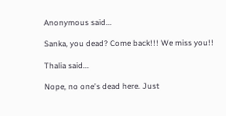Anonymous said...

Sanka, you dead? Come back!!! We miss you!!

Thalia said...

Nope, no one's dead here. Just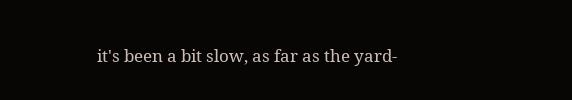it's been a bit slow, as far as the yard-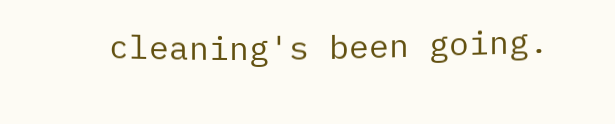cleaning's been going.